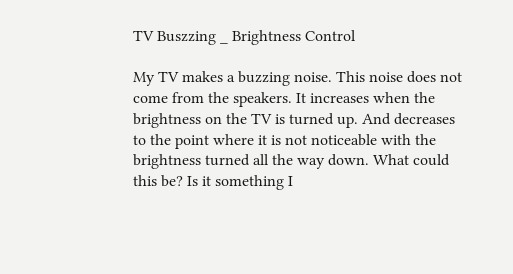TV Buszzing _ Brightness Control

My TV makes a buzzing noise. This noise does not come from the speakers. It increases when the brightness on the TV is turned up. And decreases to the point where it is not noticeable with the brightness turned all the way down. What could this be? Is it something I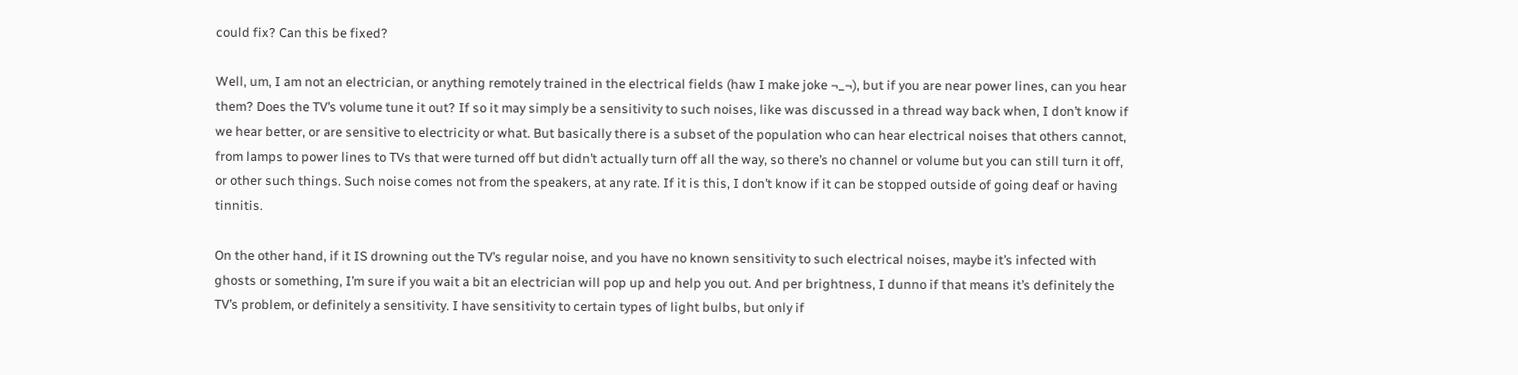could fix? Can this be fixed?

Well, um, I am not an electrician, or anything remotely trained in the electrical fields (haw I make joke ¬_¬), but if you are near power lines, can you hear them? Does the TV’s volume tune it out? If so it may simply be a sensitivity to such noises, like was discussed in a thread way back when, I don’t know if we hear better, or are sensitive to electricity or what. But basically there is a subset of the population who can hear electrical noises that others cannot, from lamps to power lines to TVs that were turned off but didn’t actually turn off all the way, so there’s no channel or volume but you can still turn it off, or other such things. Such noise comes not from the speakers, at any rate. If it is this, I don’t know if it can be stopped outside of going deaf or having tinnitis.

On the other hand, if it IS drowning out the TV’s regular noise, and you have no known sensitivity to such electrical noises, maybe it’s infected with ghosts or something, I’m sure if you wait a bit an electrician will pop up and help you out. And per brightness, I dunno if that means it’s definitely the TV’s problem, or definitely a sensitivity. I have sensitivity to certain types of light bulbs, but only if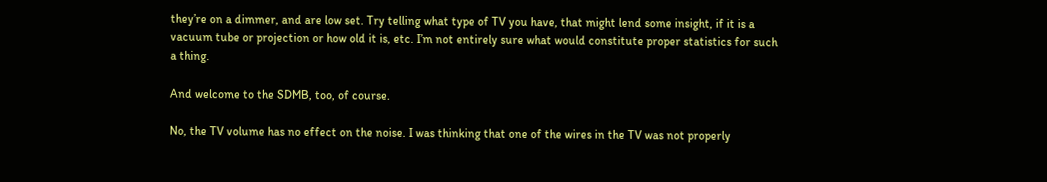they’re on a dimmer, and are low set. Try telling what type of TV you have, that might lend some insight, if it is a vacuum tube or projection or how old it is, etc. I’m not entirely sure what would constitute proper statistics for such a thing.

And welcome to the SDMB, too, of course.

No, the TV volume has no effect on the noise. I was thinking that one of the wires in the TV was not properly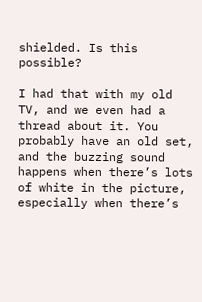shielded. Is this possible?

I had that with my old TV, and we even had a thread about it. You probably have an old set, and the buzzing sound happens when there’s lots of white in the picture, especially when there’s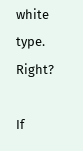white type. Right?

If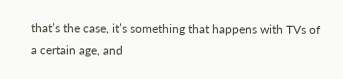that’s the case, it’s something that happens with TVs of a certain age, and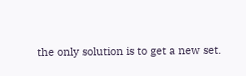the only solution is to get a new set.